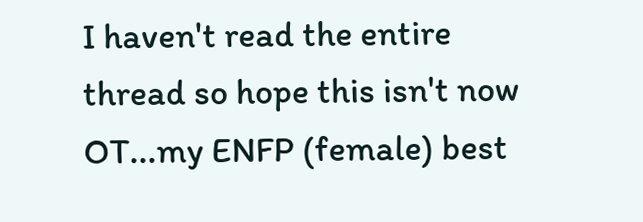I haven't read the entire thread so hope this isn't now OT...my ENFP (female) best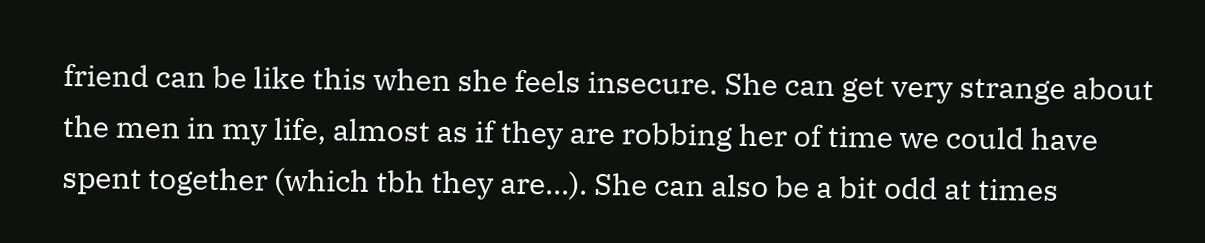friend can be like this when she feels insecure. She can get very strange about the men in my life, almost as if they are robbing her of time we could have spent together (which tbh they are...). She can also be a bit odd at times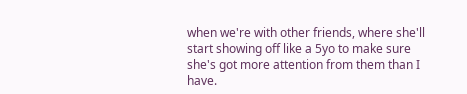when we're with other friends, where she'll start showing off like a 5yo to make sure she's got more attention from them than I have.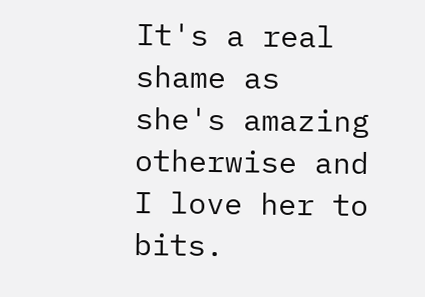It's a real shame as she's amazing otherwise and I love her to bits.